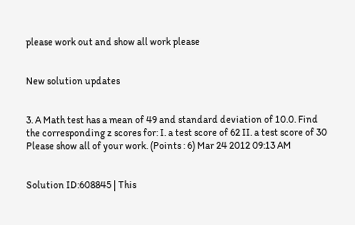please work out and show all work please


New solution updates


3. A Math test has a mean of 49 and standard deviation of 10.0. Find the corresponding z scores for: I. a test score of 62 II. a test score of 30 Please show all of your work. (Points : 6) Mar 24 2012 09:13 AM


Solution ID:608845 | This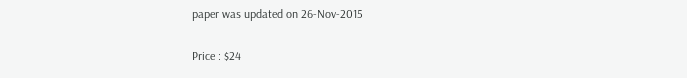paper was updated on 26-Nov-2015

Price : $24